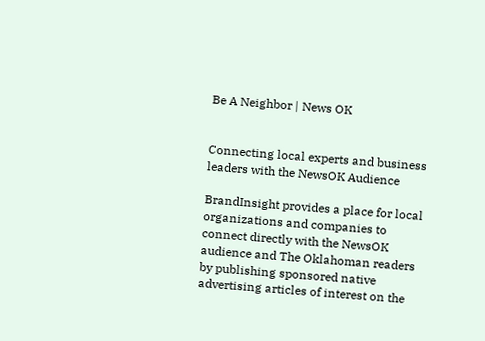Be A Neighbor | News OK


Connecting local experts and business leaders with the NewsOK Audience

BrandInsight provides a place for local organizations and companies to connect directly with the NewsOK audience and The Oklahoman readers by publishing sponsored native advertising articles of interest on the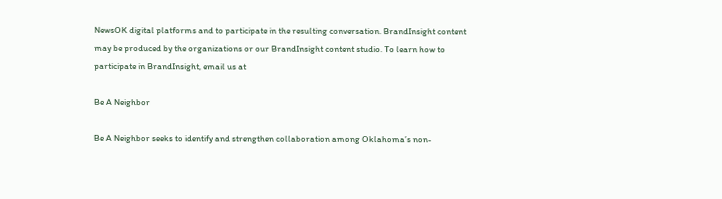NewsOK digital platforms and to participate in the resulting conversation. BrandInsight content may be produced by the organizations or our BrandInsight content studio. To learn how to participate in BrandInsight, email us at

Be A Neighbor

Be A Neighbor seeks to identify and strengthen collaboration among Oklahoma’s non-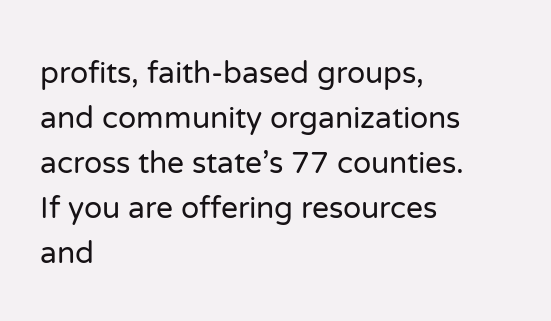profits, faith-based groups, and community organizations across the state’s 77 counties. If you are offering resources and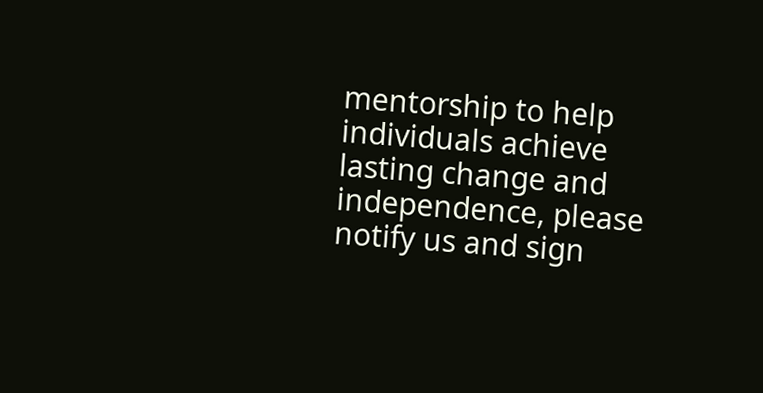mentorship to help individuals achieve lasting change and independence, please notify us and sign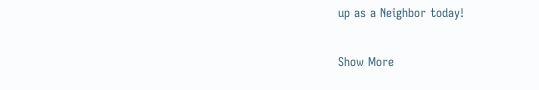up as a Neighbor today!

Show More